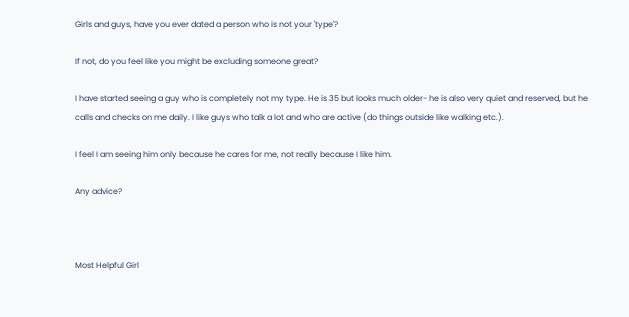Girls and guys, have you ever dated a person who is not your 'type'?

If not, do you feel like you might be excluding someone great?

I have started seeing a guy who is completely not my type. He is 35 but looks much older- he is also very quiet and reserved, but he calls and checks on me daily. I like guys who talk a lot and who are active (do things outside like walking etc.).

I feel I am seeing him only because he cares for me, not really because I like him.

Any advice?



Most Helpful Girl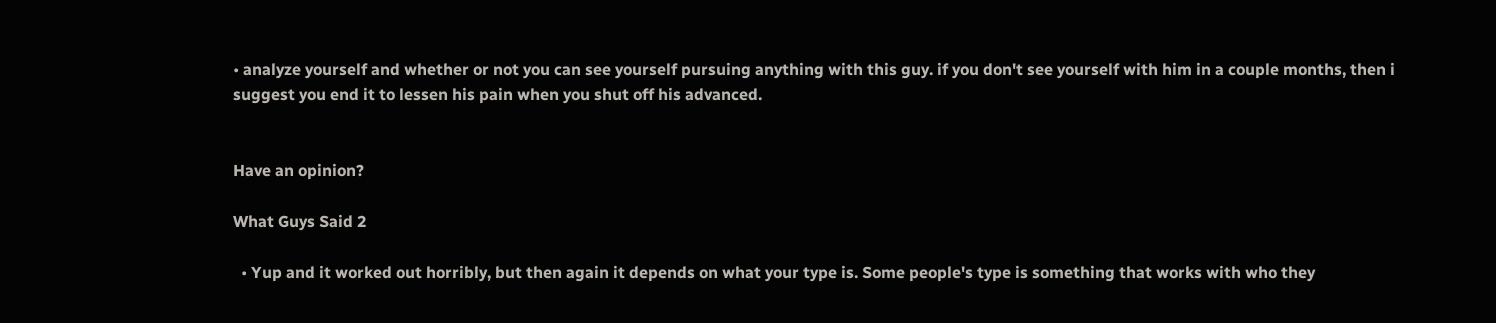• analyze yourself and whether or not you can see yourself pursuing anything with this guy. if you don't see yourself with him in a couple months, then i suggest you end it to lessen his pain when you shut off his advanced.


Have an opinion?

What Guys Said 2

  • Yup and it worked out horribly, but then again it depends on what your type is. Some people's type is something that works with who they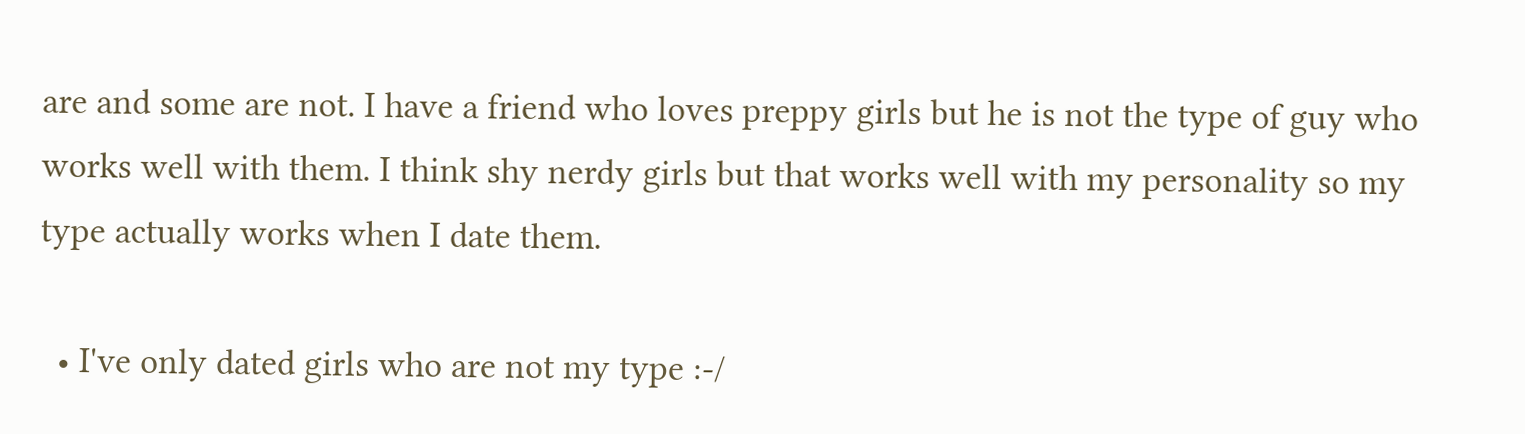are and some are not. I have a friend who loves preppy girls but he is not the type of guy who works well with them. I think shy nerdy girls but that works well with my personality so my type actually works when I date them.

  • I've only dated girls who are not my type :-/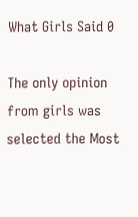What Girls Said 0

The only opinion from girls was selected the Most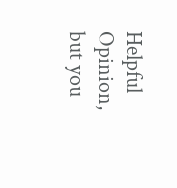Helpful Opinion, but you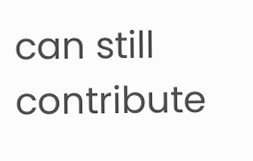can still contribute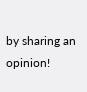by sharing an opinion!